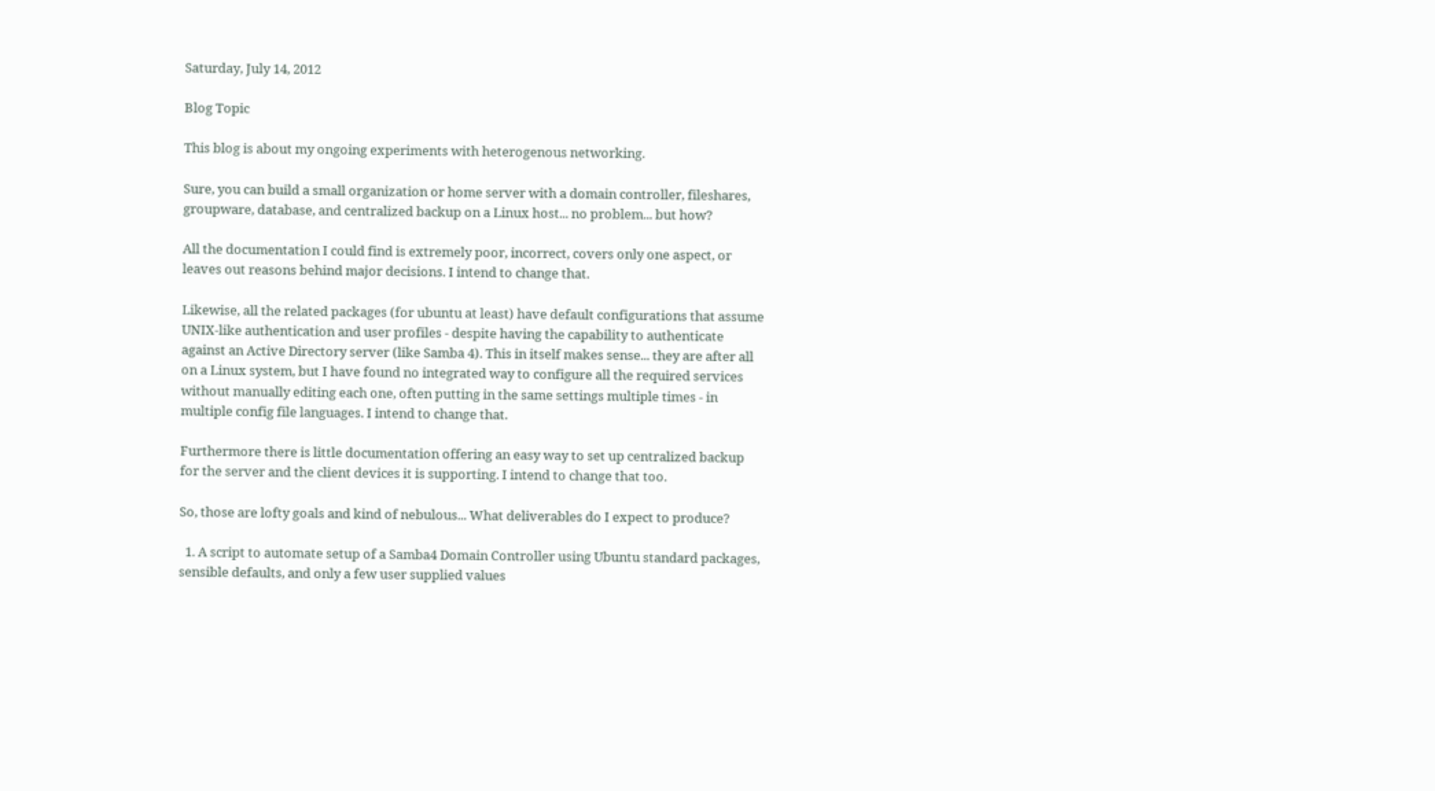Saturday, July 14, 2012

Blog Topic

This blog is about my ongoing experiments with heterogenous networking.

Sure, you can build a small organization or home server with a domain controller, fileshares, groupware, database, and centralized backup on a Linux host... no problem... but how?

All the documentation I could find is extremely poor, incorrect, covers only one aspect, or leaves out reasons behind major decisions. I intend to change that.

Likewise, all the related packages (for ubuntu at least) have default configurations that assume UNIX-like authentication and user profiles - despite having the capability to authenticate against an Active Directory server (like Samba 4). This in itself makes sense... they are after all on a Linux system, but I have found no integrated way to configure all the required services without manually editing each one, often putting in the same settings multiple times - in multiple config file languages. I intend to change that.

Furthermore there is little documentation offering an easy way to set up centralized backup for the server and the client devices it is supporting. I intend to change that too.

So, those are lofty goals and kind of nebulous... What deliverables do I expect to produce?

  1. A script to automate setup of a Samba4 Domain Controller using Ubuntu standard packages, sensible defaults, and only a few user supplied values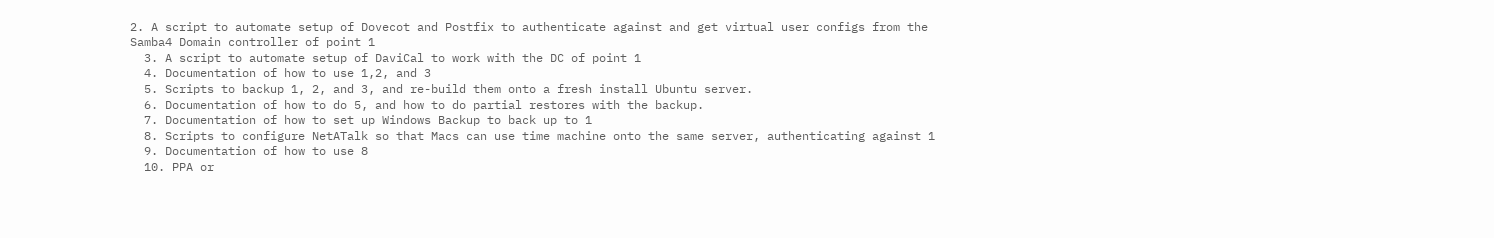2. A script to automate setup of Dovecot and Postfix to authenticate against and get virtual user configs from the Samba4 Domain controller of point 1
  3. A script to automate setup of DaviCal to work with the DC of point 1
  4. Documentation of how to use 1,2, and 3
  5. Scripts to backup 1, 2, and 3, and re-build them onto a fresh install Ubuntu server.
  6. Documentation of how to do 5, and how to do partial restores with the backup.
  7. Documentation of how to set up Windows Backup to back up to 1
  8. Scripts to configure NetATalk so that Macs can use time machine onto the same server, authenticating against 1
  9. Documentation of how to use 8
  10. PPA or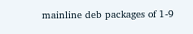mainline deb packages of 1-9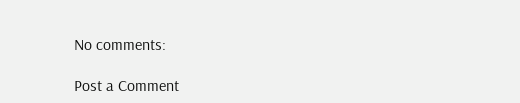No comments:

Post a Comment